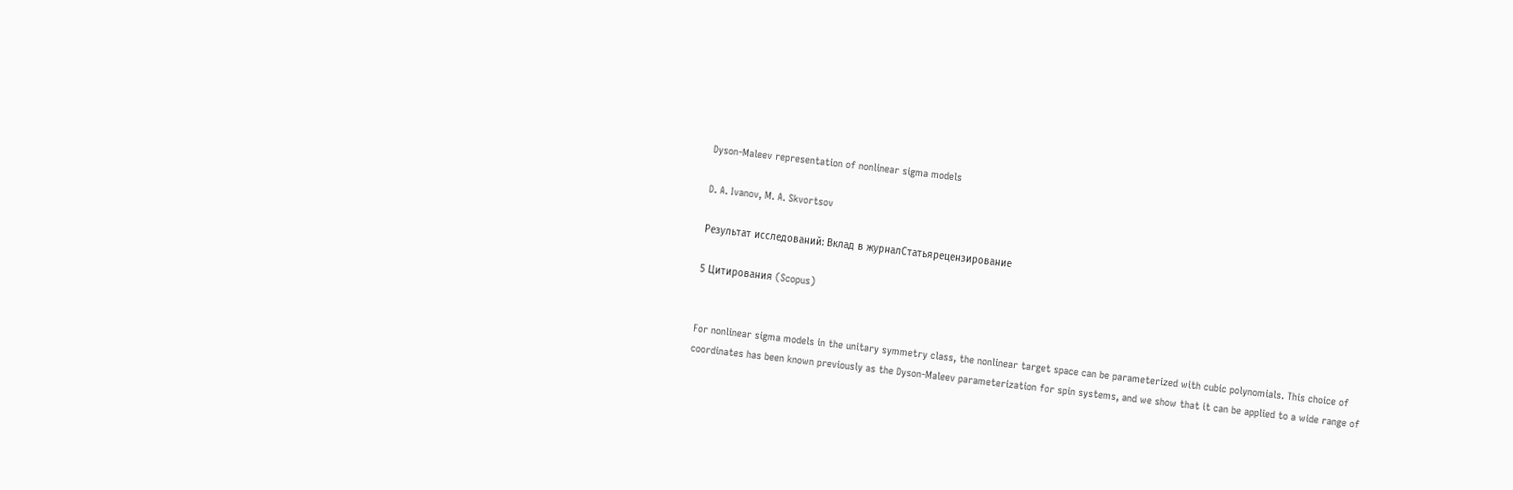Dyson-Maleev representation of nonlinear sigma models

D. A. Ivanov, M. A. Skvortsov

Результат исследований: Вклад в журналСтатьярецензирование

5 Цитирования (Scopus)


For nonlinear sigma models in the unitary symmetry class, the nonlinear target space can be parameterized with cubic polynomials. This choice of coordinates has been known previously as the Dyson-Maleev parameterization for spin systems, and we show that it can be applied to a wide range of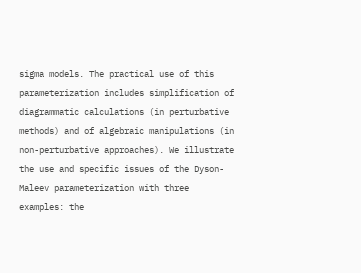sigma models. The practical use of this parameterization includes simplification of diagrammatic calculations (in perturbative methods) and of algebraic manipulations (in non-perturbative approaches). We illustrate the use and specific issues of the Dyson-Maleev parameterization with three examples: the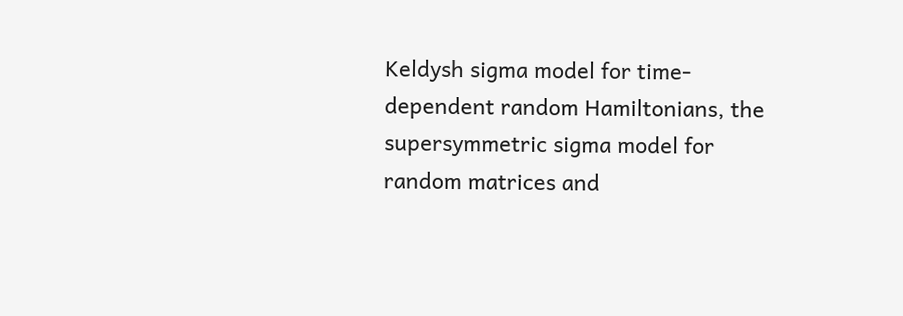Keldysh sigma model for time-dependent random Hamiltonians, the supersymmetric sigma model for random matrices and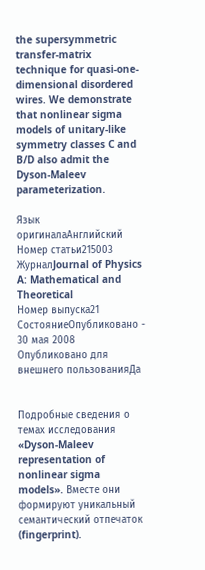the supersymmetric transfer-matrix technique for quasi-one-dimensional disordered wires. We demonstrate that nonlinear sigma models of unitary-like symmetry classes C and B/D also admit the Dyson-Maleev parameterization.

Язык оригиналаАнглийский
Номер статьи215003
ЖурналJournal of Physics A: Mathematical and Theoretical
Номер выпуска21
СостояниеОпубликовано - 30 мая 2008
Опубликовано для внешнего пользованияДа


Подробные сведения о темах исследования «Dyson-Maleev representation of nonlinear sigma models». Вместе они формируют уникальный семантический отпечаток (fingerprint).